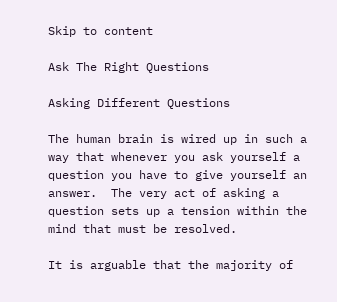Skip to content

Ask The Right Questions

Asking Different Questions

The human brain is wired up in such a way that whenever you ask yourself a question you have to give yourself an answer.  The very act of asking a question sets up a tension within the mind that must be resolved.

It is arguable that the majority of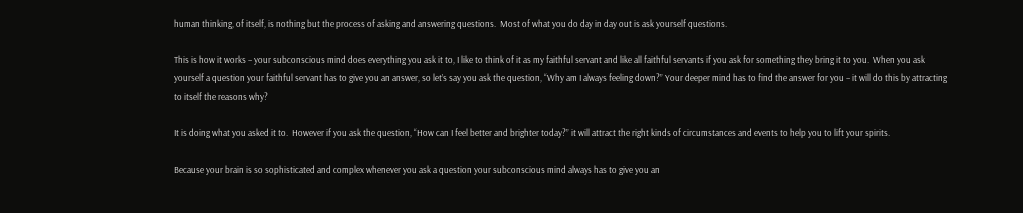human thinking, of itself, is nothing but the process of asking and answering questions.  Most of what you do day in day out is ask yourself questions.

This is how it works – your subconscious mind does everything you ask it to, I like to think of it as my faithful servant and like all faithful servants if you ask for something they bring it to you.  When you ask yourself a question your faithful servant has to give you an answer, so let’s say you ask the question, “Why am I always feeling down?” Your deeper mind has to find the answer for you – it will do this by attracting to itself the reasons why?

It is doing what you asked it to.  However if you ask the question, “How can I feel better and brighter today?” it will attract the right kinds of circumstances and events to help you to lift your spirits.

Because your brain is so sophisticated and complex whenever you ask a question your subconscious mind always has to give you an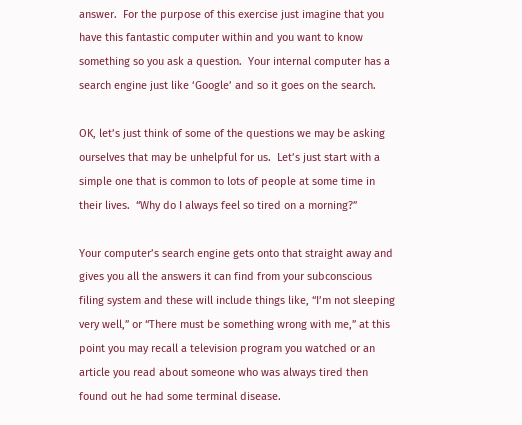answer.  For the purpose of this exercise just imagine that you have this fantastic computer within and you want to know something so you ask a question.  Your internal computer has a search engine just like ‘Google’ and so it goes on the search.

OK, let’s just think of some of the questions we may be asking ourselves that may be unhelpful for us.  Let’s just start with a simple one that is common to lots of people at some time in their lives.  “Why do I always feel so tired on a morning?”

Your computer’s search engine gets onto that straight away and gives you all the answers it can find from your subconscious filing system and these will include things like, “I’m not sleeping very well,” or “There must be something wrong with me,” at this point you may recall a television program you watched or an article you read about someone who was always tired then found out he had some terminal disease.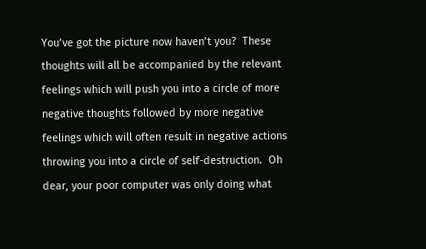You’ve got the picture now haven’t you?  These thoughts will all be accompanied by the relevant feelings which will push you into a circle of more negative thoughts followed by more negative feelings which will often result in negative actions throwing you into a circle of self-destruction.  Oh dear, your poor computer was only doing what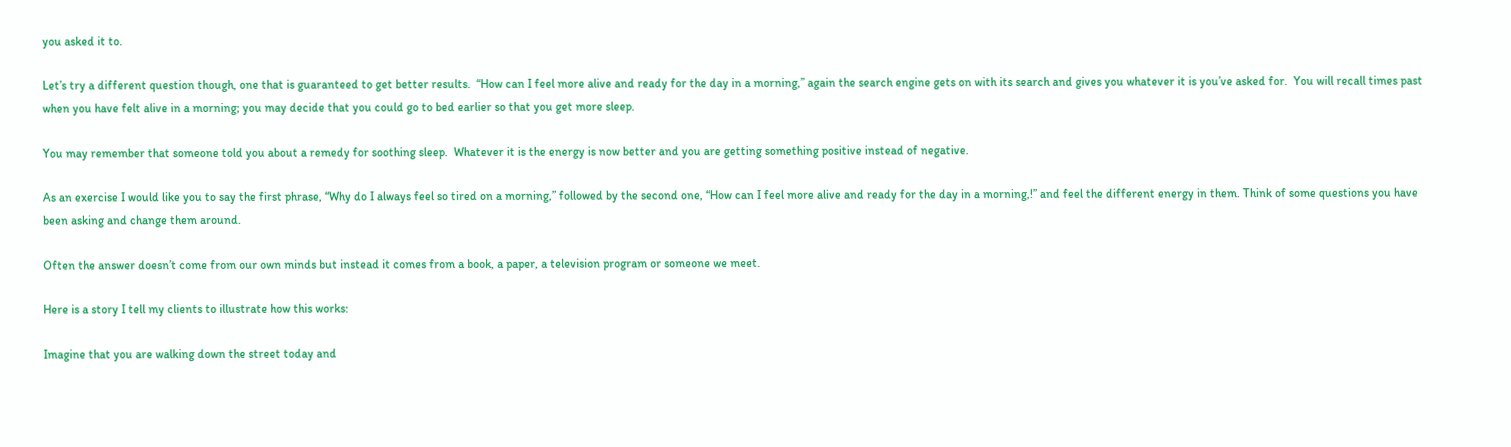you asked it to.

Let’s try a different question though, one that is guaranteed to get better results.  “How can I feel more alive and ready for the day in a morning,” again the search engine gets on with its search and gives you whatever it is you’ve asked for.  You will recall times past when you have felt alive in a morning; you may decide that you could go to bed earlier so that you get more sleep.

You may remember that someone told you about a remedy for soothing sleep.  Whatever it is the energy is now better and you are getting something positive instead of negative.

As an exercise I would like you to say the first phrase, “Why do I always feel so tired on a morning,” followed by the second one, “How can I feel more alive and ready for the day in a morning,!” and feel the different energy in them. Think of some questions you have been asking and change them around.

Often the answer doesn’t come from our own minds but instead it comes from a book, a paper, a television program or someone we meet.

Here is a story I tell my clients to illustrate how this works:

Imagine that you are walking down the street today and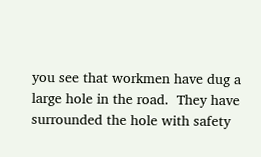you see that workmen have dug a large hole in the road.  They have surrounded the hole with safety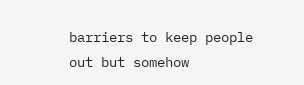barriers to keep people out but somehow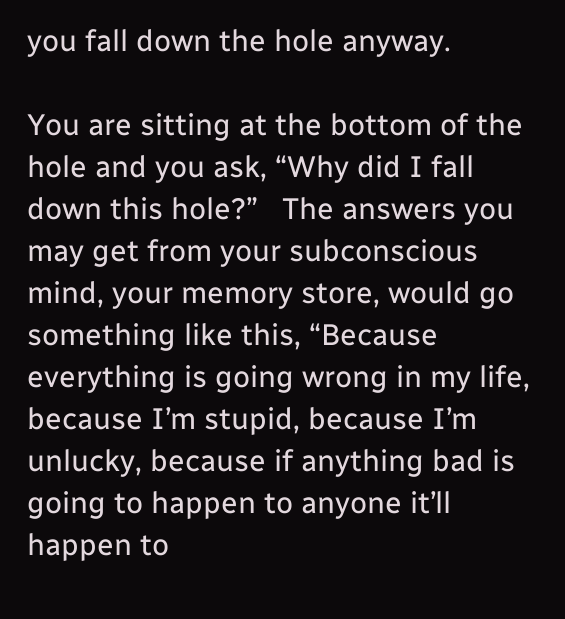you fall down the hole anyway.

You are sitting at the bottom of the hole and you ask, “Why did I fall down this hole?”   The answers you may get from your subconscious mind, your memory store, would go something like this, “Because everything is going wrong in my life, because I’m stupid, because I’m unlucky, because if anything bad is going to happen to anyone it’ll happen to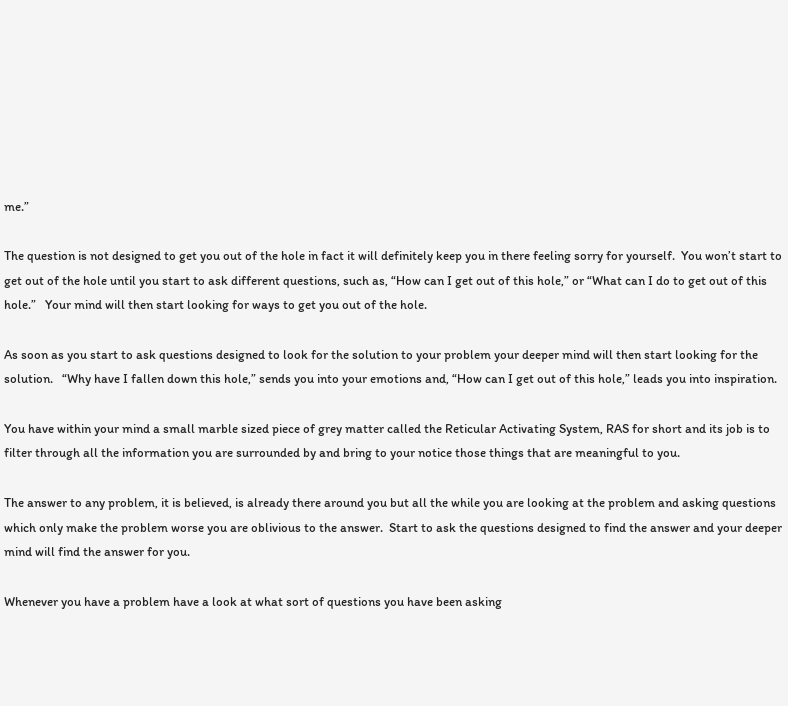me.”

The question is not designed to get you out of the hole in fact it will definitely keep you in there feeling sorry for yourself.  You won’t start to get out of the hole until you start to ask different questions, such as, “How can I get out of this hole,” or “What can I do to get out of this hole.”   Your mind will then start looking for ways to get you out of the hole.

As soon as you start to ask questions designed to look for the solution to your problem your deeper mind will then start looking for the solution.   “Why have I fallen down this hole,” sends you into your emotions and, “How can I get out of this hole,” leads you into inspiration.

You have within your mind a small marble sized piece of grey matter called the Reticular Activating System, RAS for short and its job is to filter through all the information you are surrounded by and bring to your notice those things that are meaningful to you.

The answer to any problem, it is believed, is already there around you but all the while you are looking at the problem and asking questions which only make the problem worse you are oblivious to the answer.  Start to ask the questions designed to find the answer and your deeper mind will find the answer for you.

Whenever you have a problem have a look at what sort of questions you have been asking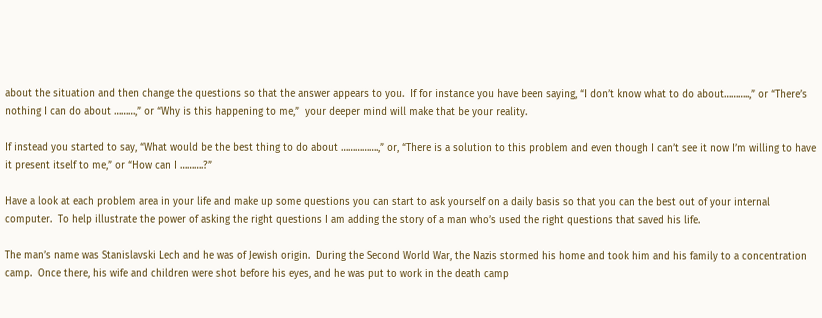about the situation and then change the questions so that the answer appears to you.  If for instance you have been saying, “I don’t know what to do about………..,” or “There’s nothing I can do about ………,” or “Why is this happening to me,”  your deeper mind will make that be your reality.

If instead you started to say, “What would be the best thing to do about …………….,” or, “There is a solution to this problem and even though I can’t see it now I’m willing to have it present itself to me,” or “How can I ……….?”

Have a look at each problem area in your life and make up some questions you can start to ask yourself on a daily basis so that you can the best out of your internal computer.  To help illustrate the power of asking the right questions I am adding the story of a man who’s used the right questions that saved his life.

The man’s name was Stanislavski Lech and he was of Jewish origin.  During the Second World War, the Nazis stormed his home and took him and his family to a concentration camp.  Once there, his wife and children were shot before his eyes, and he was put to work in the death camp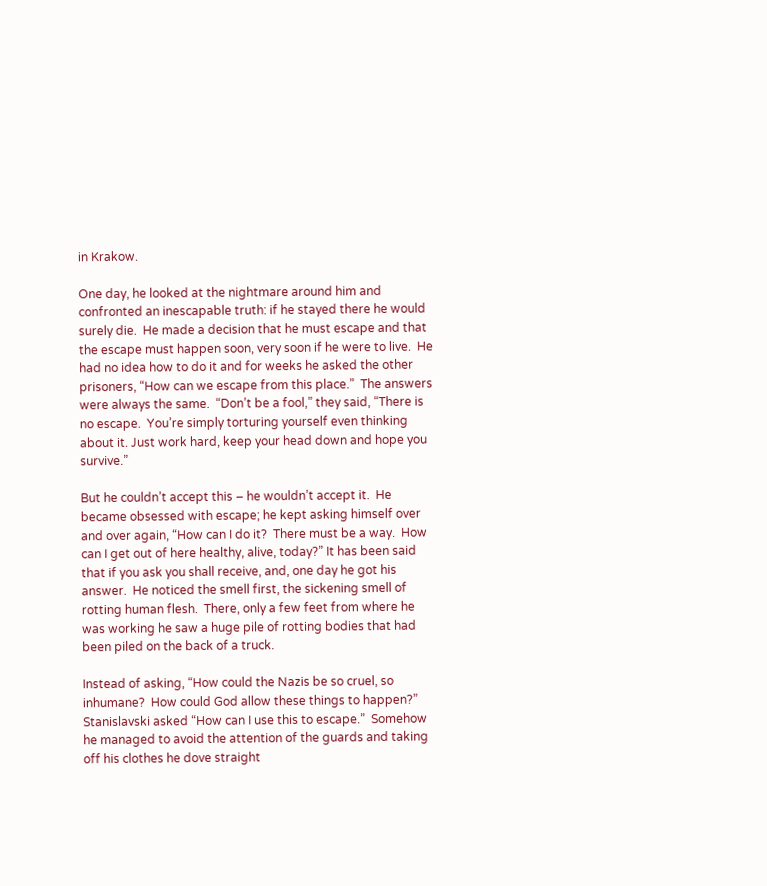in Krakow.

One day, he looked at the nightmare around him and confronted an inescapable truth: if he stayed there he would surely die.  He made a decision that he must escape and that the escape must happen soon, very soon if he were to live.  He had no idea how to do it and for weeks he asked the other prisoners, “How can we escape from this place.”  The answers were always the same.  “Don’t be a fool,” they said, “There is no escape.  You’re simply torturing yourself even thinking about it. Just work hard, keep your head down and hope you survive.”

But he couldn’t accept this – he wouldn’t accept it.  He became obsessed with escape; he kept asking himself over and over again, “How can I do it?  There must be a way.  How can I get out of here healthy, alive, today?” It has been said that if you ask you shall receive, and, one day he got his answer.  He noticed the smell first, the sickening smell of rotting human flesh.  There, only a few feet from where he was working he saw a huge pile of rotting bodies that had been piled on the back of a truck.

Instead of asking, “How could the Nazis be so cruel, so inhumane?  How could God allow these things to happen?”  Stanislavski asked “How can I use this to escape.”  Somehow he managed to avoid the attention of the guards and taking off his clothes he dove straight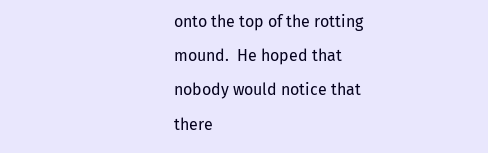onto the top of the rotting mound.  He hoped that nobody would notice that there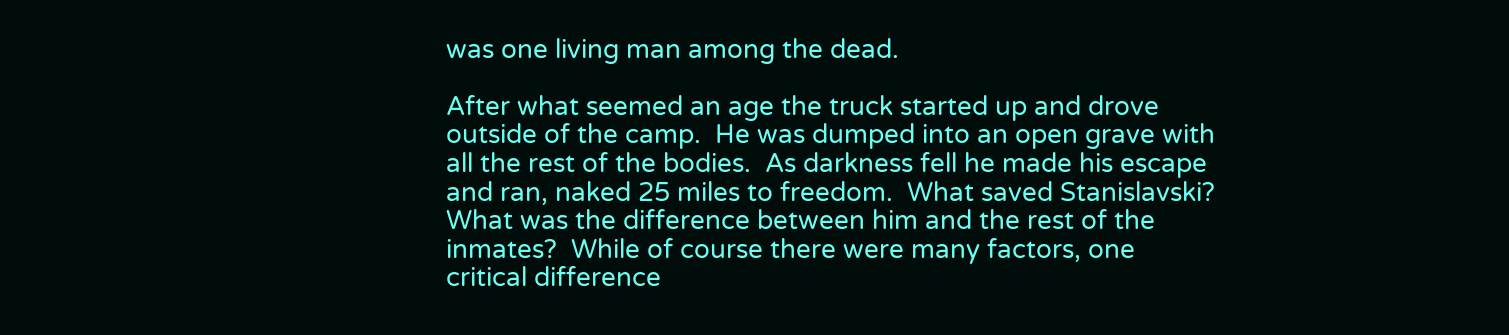was one living man among the dead.

After what seemed an age the truck started up and drove outside of the camp.  He was dumped into an open grave with all the rest of the bodies.  As darkness fell he made his escape and ran, naked 25 miles to freedom.  What saved Stanislavski?  What was the difference between him and the rest of the inmates?  While of course there were many factors, one critical difference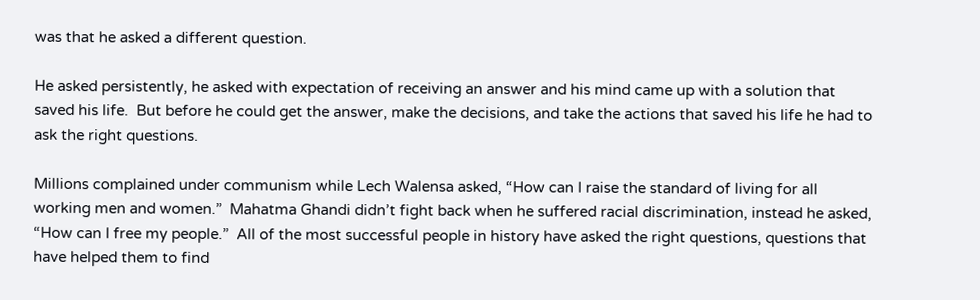was that he asked a different question.

He asked persistently, he asked with expectation of receiving an answer and his mind came up with a solution that saved his life.  But before he could get the answer, make the decisions, and take the actions that saved his life he had to ask the right questions.

Millions complained under communism while Lech Walensa asked, “How can I raise the standard of living for all working men and women.”  Mahatma Ghandi didn’t fight back when he suffered racial discrimination, instead he asked, “How can I free my people.”  All of the most successful people in history have asked the right questions, questions that have helped them to find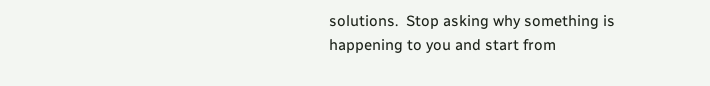solutions.  Stop asking why something is happening to you and start from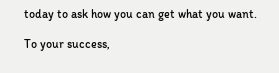today to ask how you can get what you want.

To your success,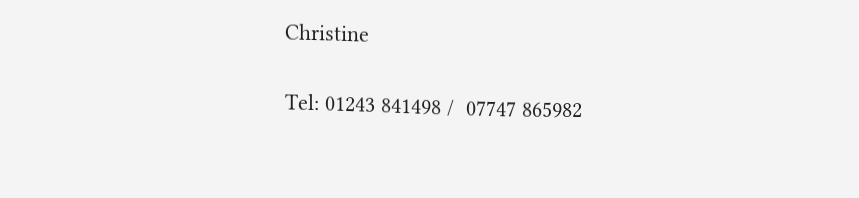Christine

Tel: 01243 841498 /  07747 865982